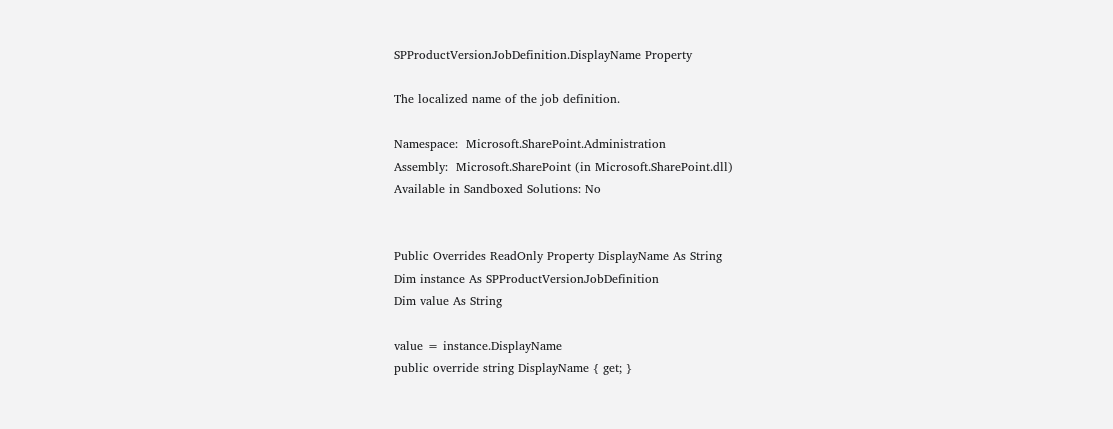SPProductVersionJobDefinition.DisplayName Property

The localized name of the job definition.

Namespace:  Microsoft.SharePoint.Administration
Assembly:  Microsoft.SharePoint (in Microsoft.SharePoint.dll)
Available in Sandboxed Solutions: No


Public Overrides ReadOnly Property DisplayName As String
Dim instance As SPProductVersionJobDefinition
Dim value As String

value = instance.DisplayName
public override string DisplayName { get; }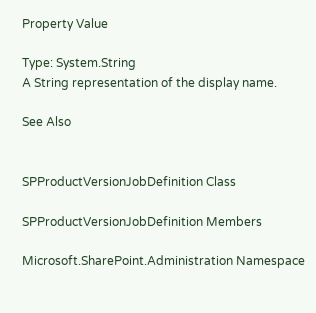Property Value

Type: System.String
A String representation of the display name.

See Also


SPProductVersionJobDefinition Class

SPProductVersionJobDefinition Members

Microsoft.SharePoint.Administration Namespace